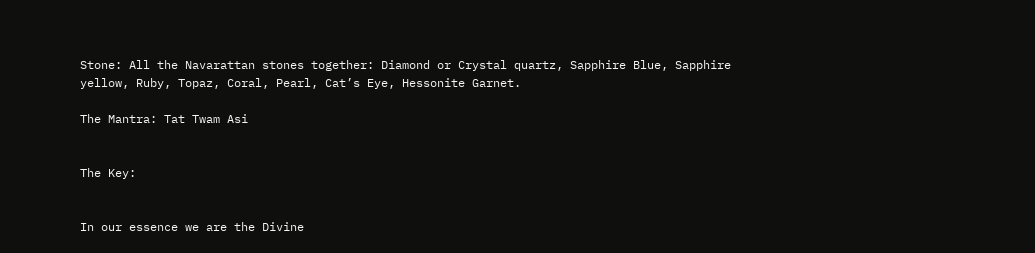Stone: All the Navarattan stones together: Diamond or Crystal quartz, Sapphire Blue, Sapphire yellow, Ruby, Topaz, Coral, Pearl, Cat’s Eye, Hessonite Garnet.

The Mantra: Tat Twam Asi


The Key:


In our essence we are the Divine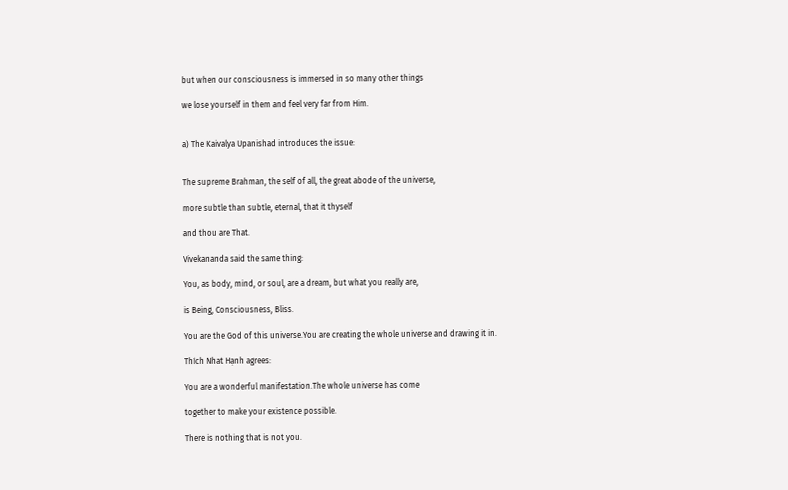but when our consciousness is immersed in so many other things

we lose yourself in them and feel very far from Him.


a) The Kaivalya Upanishad introduces the issue:


The supreme Brahman, the self of all, the great abode of the universe,

more subtle than subtle, eternal, that it thyself

and thou are That.

Vivekananda said the same thing:

You, as body, mind, or soul, are a dream, but what you really are,

is Being, Consciousness, Bliss.

You are the God of this universe.You are creating the whole universe and drawing it in.

Thích Nhat Hạnh agrees:

You are a wonderful manifestation.The whole universe has come

together to make your existence possible.

There is nothing that is not you.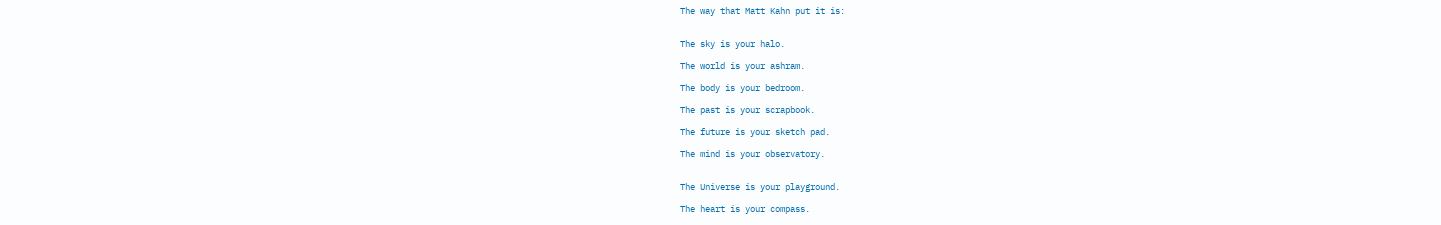The way that Matt Kahn put it is:


The sky is your halo.

The world is your ashram.

The body is your bedroom.

The past is your scrapbook.

The future is your sketch pad.

The mind is your observatory.


The Universe is your playground.

The heart is your compass.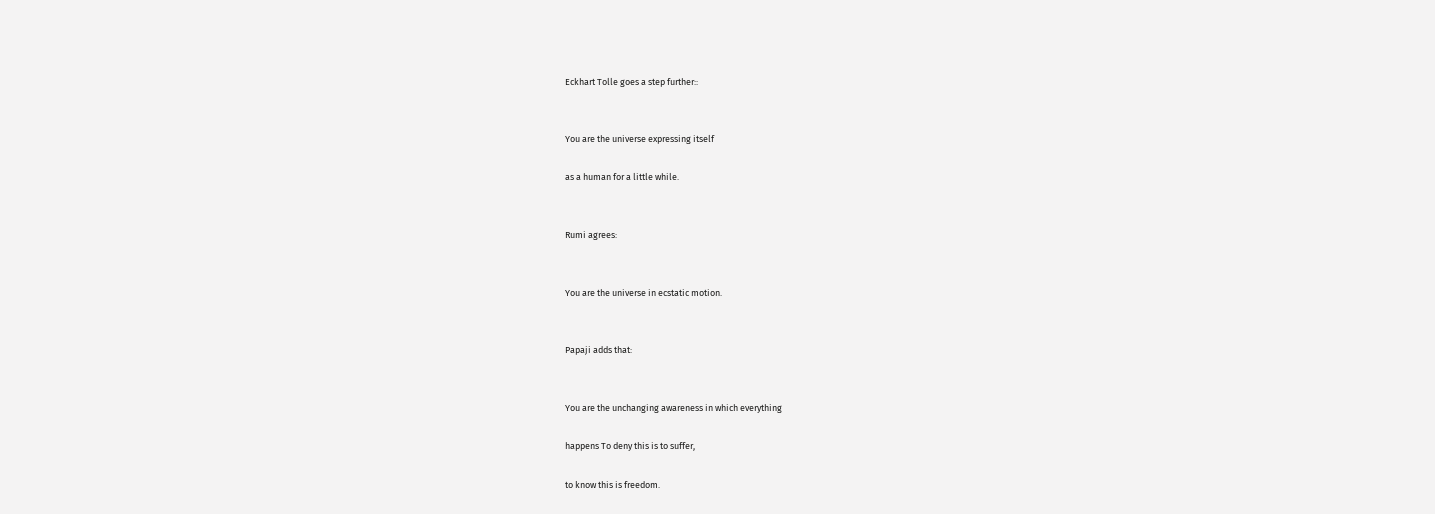Eckhart Tolle goes a step further::


You are the universe expressing itself

as a human for a little while.


Rumi agrees:


You are the universe in ecstatic motion.


Papaji adds that:


You are the unchanging awareness in which everything

happens To deny this is to suffer,

to know this is freedom.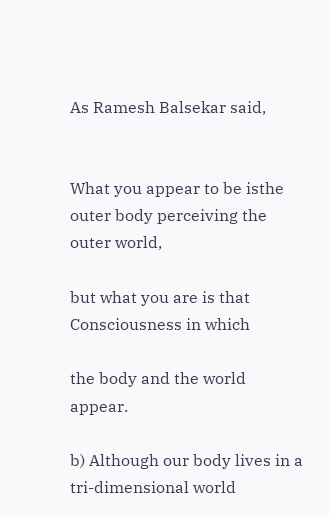As Ramesh Balsekar said,


What you appear to be isthe outer body perceiving the outer world,

but what you are is that Consciousness in which

the body and the world appear.

b) Although our body lives in a tri-dimensional world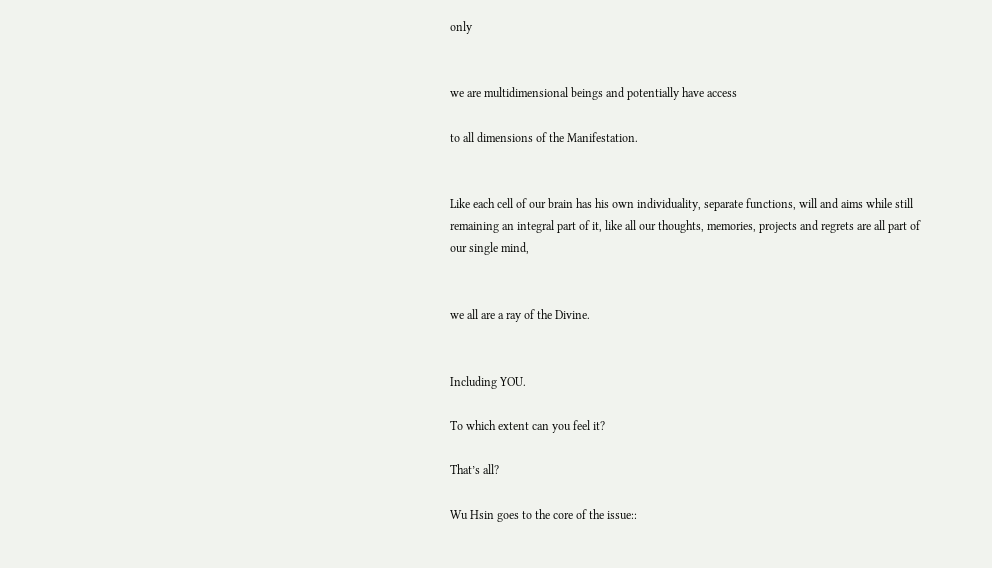only


we are multidimensional beings and potentially have access

to all dimensions of the Manifestation.


Like each cell of our brain has his own individuality, separate functions, will and aims while still remaining an integral part of it, like all our thoughts, memories, projects and regrets are all part of our single mind,


we all are a ray of the Divine.


Including YOU.

To which extent can you feel it?

That’s all?

Wu Hsin goes to the core of the issue::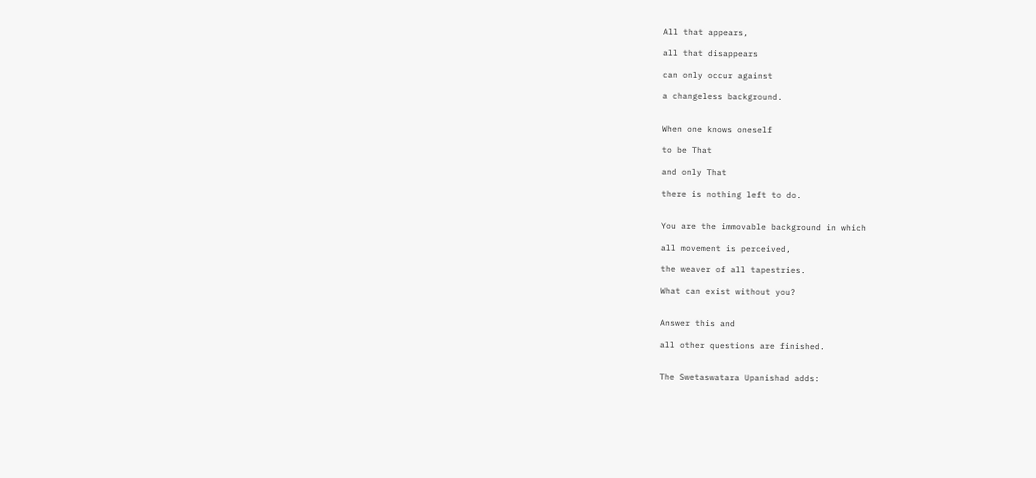All that appears,

all that disappears

can only occur against

a changeless background.


When one knows oneself

to be That

and only That

there is nothing left to do.


You are the immovable background in which

all movement is perceived,

the weaver of all tapestries.

What can exist without you?


Answer this and

all other questions are finished.


The Swetaswatara Upanishad adds: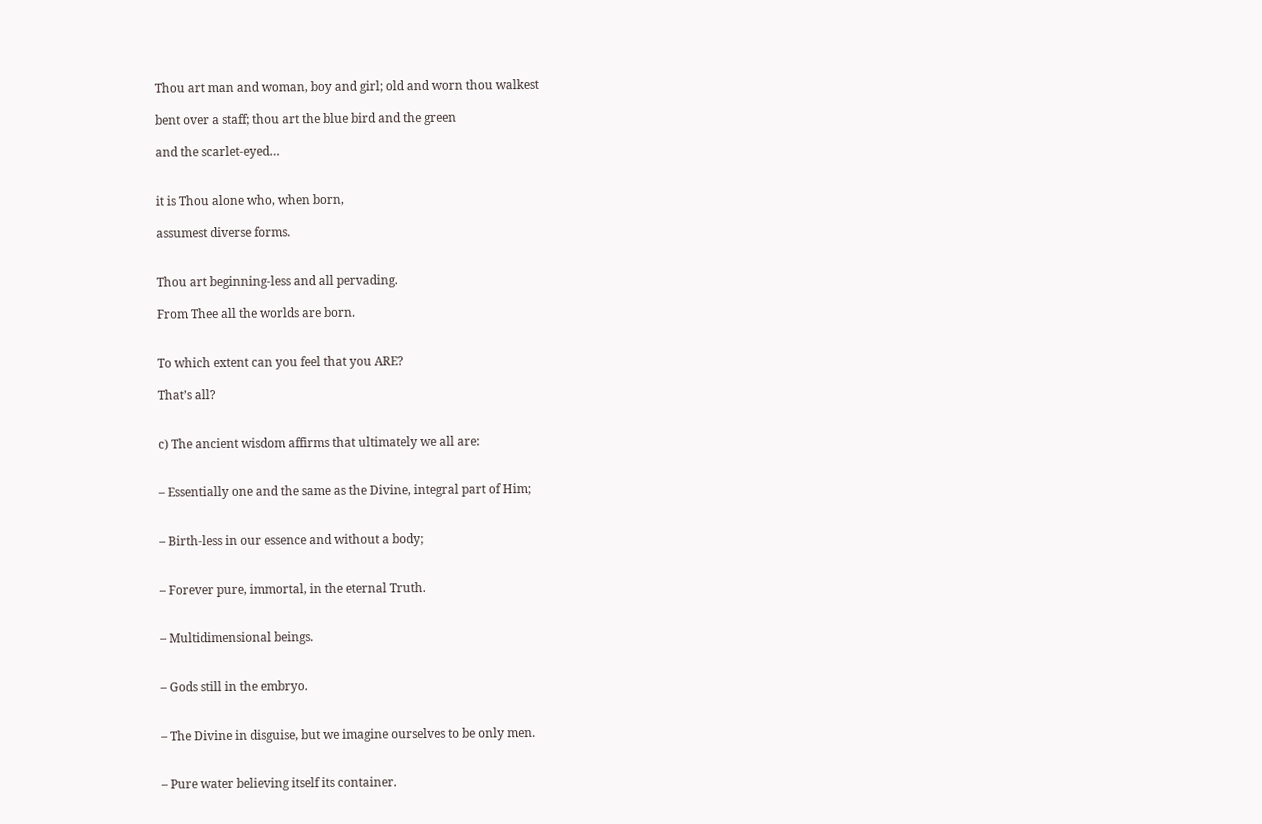Thou art man and woman, boy and girl; old and worn thou walkest

bent over a staff; thou art the blue bird and the green

and the scarlet-eyed…


it is Thou alone who, when born,

assumest diverse forms.


Thou art beginning-less and all pervading.

From Thee all the worlds are born.


To which extent can you feel that you ARE?

That’s all?


c) The ancient wisdom affirms that ultimately we all are:


– Essentially one and the same as the Divine, integral part of Him;


– Birth-less in our essence and without a body;


– Forever pure, immortal, in the eternal Truth.


– Multidimensional beings.


– Gods still in the embryo.


– The Divine in disguise, but we imagine ourselves to be only men.


– Pure water believing itself its container.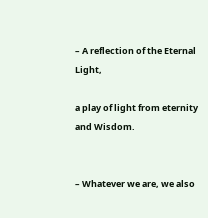– A reflection of the Eternal Light,

a play of light from eternity and Wisdom.


– Whatever we are, we also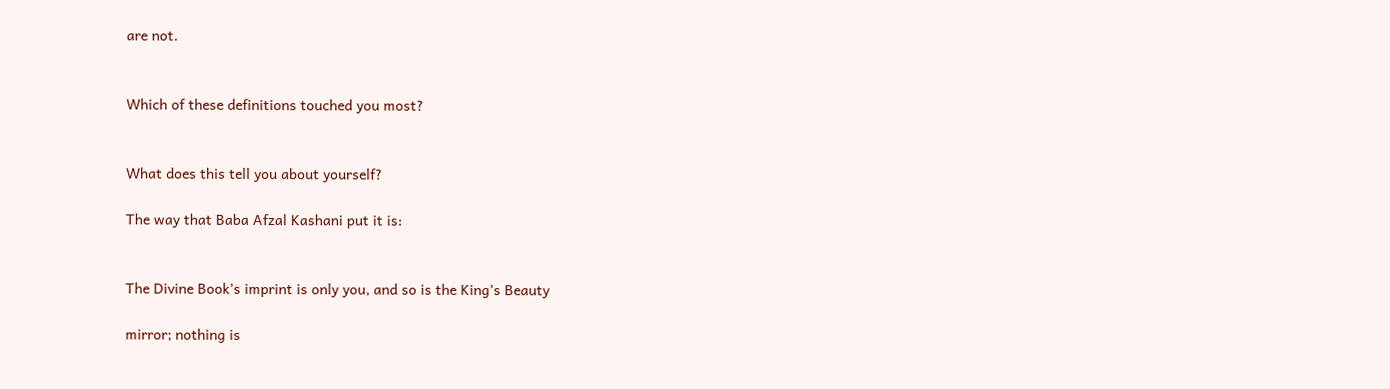are not.


Which of these definitions touched you most?


What does this tell you about yourself?

The way that Baba Afzal Kashani put it is:


The Divine Book’s imprint is only you, and so is the King’s Beauty

mirror; nothing is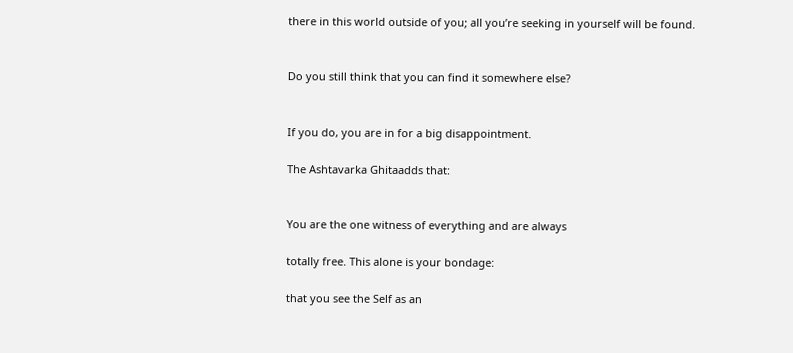there in this world outside of you; all you’re seeking in yourself will be found.


Do you still think that you can find it somewhere else?


If you do, you are in for a big disappointment.

The Ashtavarka Ghitaadds that:


You are the one witness of everything and are always

totally free. This alone is your bondage:

that you see the Self as an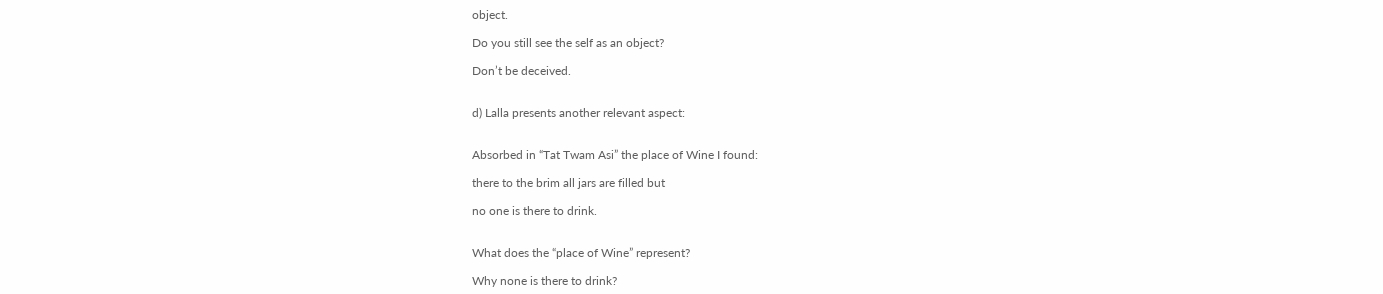object.

Do you still see the self as an object?

Don’t be deceived.


d) Lalla presents another relevant aspect:


Absorbed in “Tat Twam Asi” the place of Wine I found:

there to the brim all jars are filled but

no one is there to drink.


What does the “place of Wine” represent?

Why none is there to drink?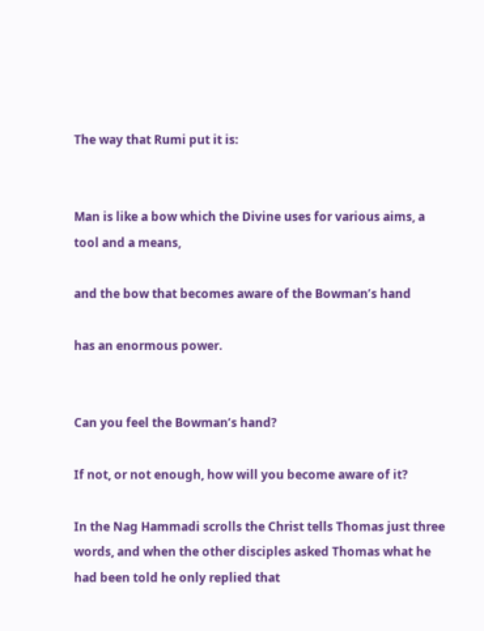The way that Rumi put it is:


Man is like a bow which the Divine uses for various aims, a tool and a means,

and the bow that becomes aware of the Bowman’s hand

has an enormous power.


Can you feel the Bowman’s hand?

If not, or not enough, how will you become aware of it?

In the Nag Hammadi scrolls the Christ tells Thomas just three words, and when the other disciples asked Thomas what he had been told he only replied that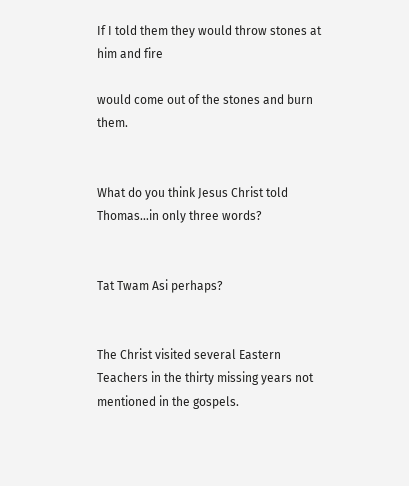If I told them they would throw stones at him and fire

would come out of the stones and burn them.


What do you think Jesus Christ told Thomas…in only three words?


Tat Twam Asi perhaps?


The Christ visited several Eastern Teachers in the thirty missing years not mentioned in the gospels.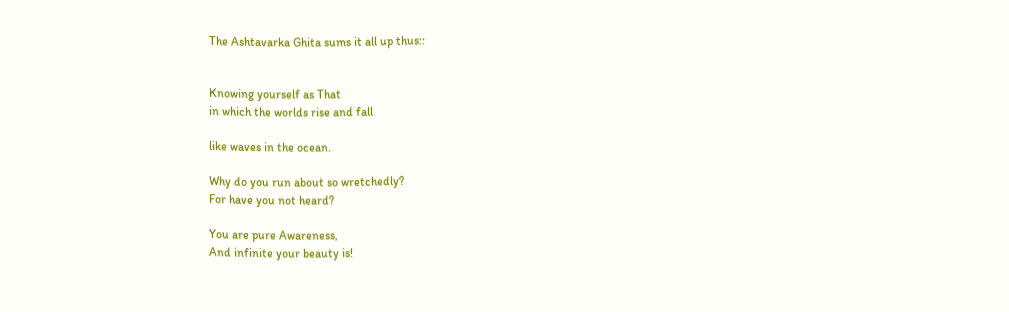The Ashtavarka Ghita sums it all up thus::


Knowing yourself as That
in which the worlds rise and fall

like waves in the ocean.

Why do you run about so wretchedly?
For have you not heard?

You are pure Awareness,
And infinite your beauty is!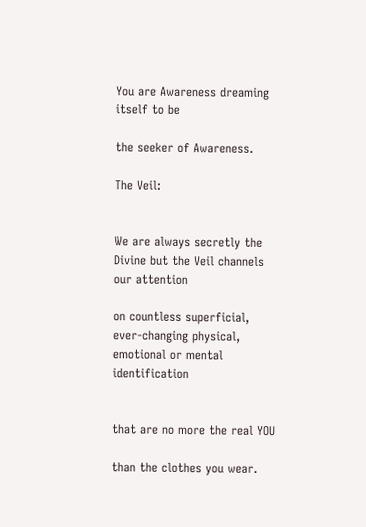You are Awareness dreaming itself to be

the seeker of Awareness.

The Veil:


We are always secretly the Divine but the Veil channels our attention

on countless superficial, ever-changing physical, emotional or mental identification


that are no more the real YOU

than the clothes you wear.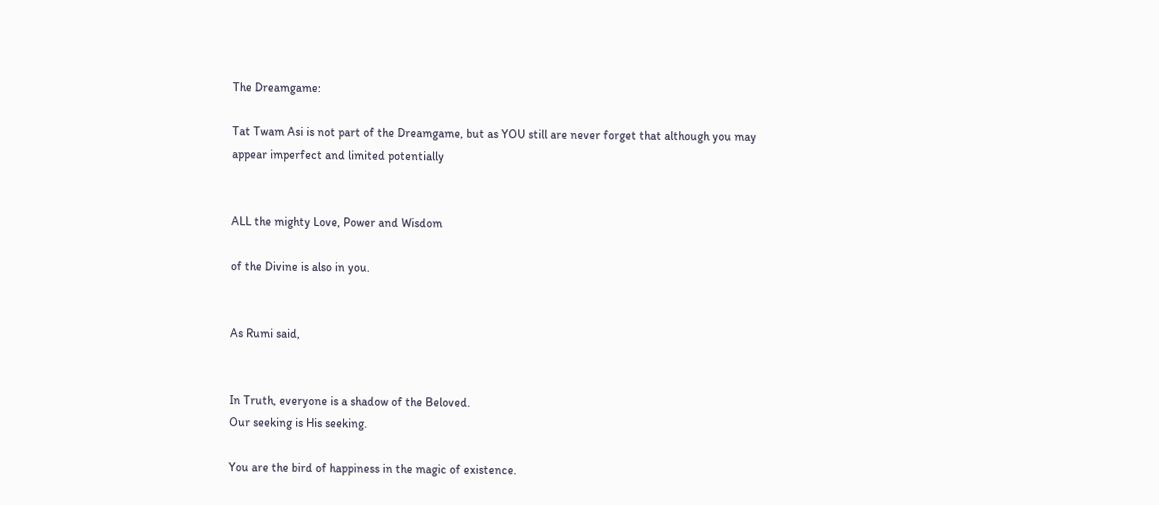The Dreamgame:

Tat Twam Asi is not part of the Dreamgame, but as YOU still are never forget that although you may appear imperfect and limited potentially


ALL the mighty Love, Power and Wisdom

of the Divine is also in you.


As Rumi said,


In Truth, everyone is a shadow of the Beloved.
Our seeking is His seeking.

You are the bird of happiness in the magic of existence.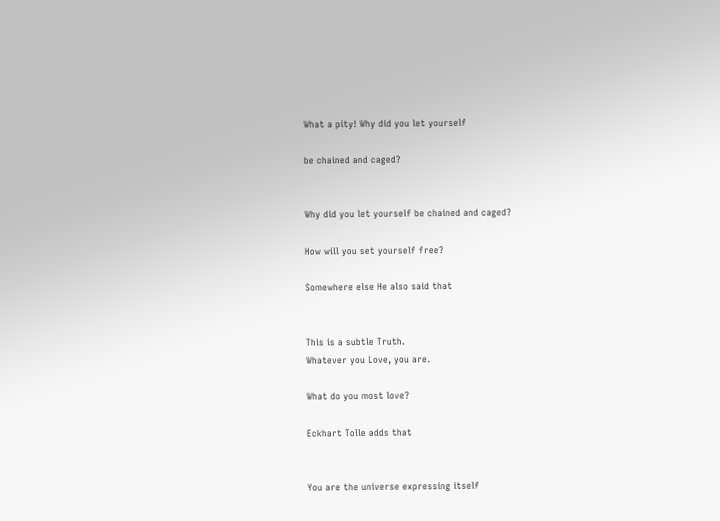What a pity! Why did you let yourself

be chained and caged?


Why did you let yourself be chained and caged?

How will you set yourself free?

Somewhere else He also said that


This is a subtle Truth.
Whatever you Love, you are.

What do you most love?

Eckhart Tolle adds that


You are the universe expressing itself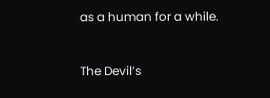as a human for a while.


The Devil’s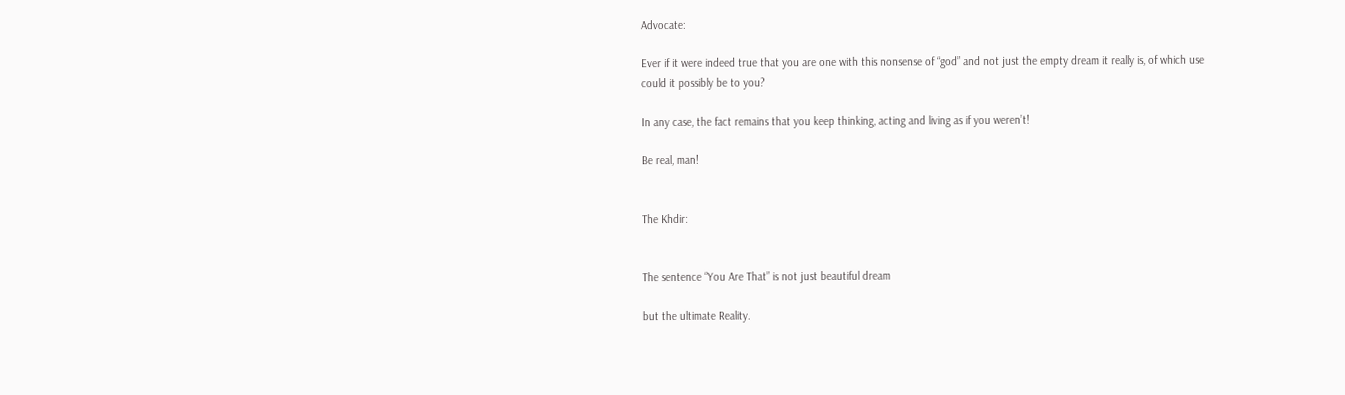Advocate:

Ever if it were indeed true that you are one with this nonsense of “god” and not just the empty dream it really is, of which use could it possibly be to you?

In any case, the fact remains that you keep thinking, acting and living as if you weren’t!

Be real, man!


The Khdir:


The sentence “You Are That” is not just beautiful dream

but the ultimate Reality.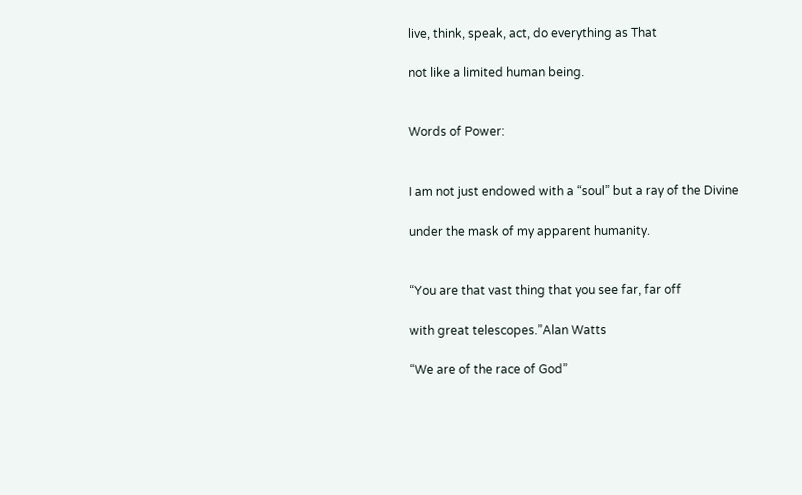live, think, speak, act, do everything as That

not like a limited human being.


Words of Power:


I am not just endowed with a “soul” but a ray of the Divine

under the mask of my apparent humanity.


“You are that vast thing that you see far, far off

with great telescopes.”Alan Watts

“We are of the race of God”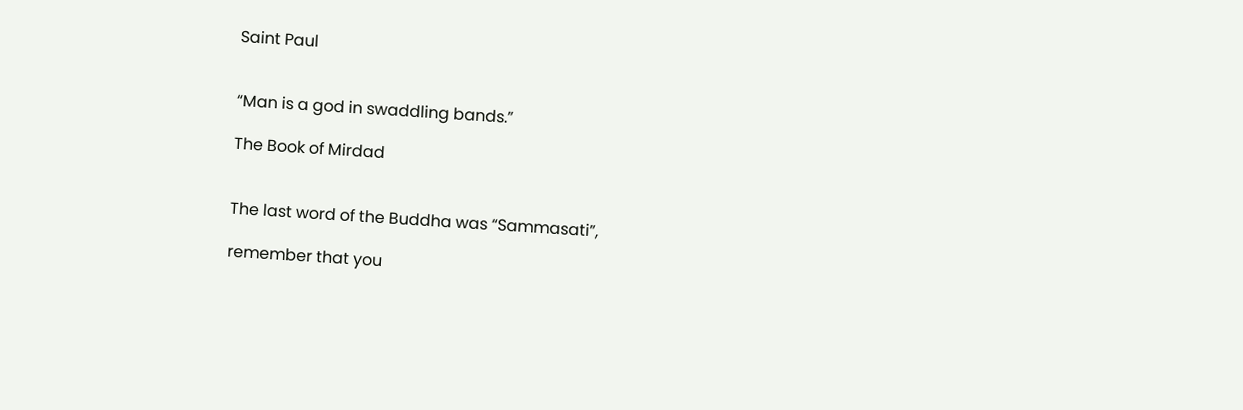Saint Paul


“Man is a god in swaddling bands.”

The Book of Mirdad


The last word of the Buddha was “Sammasati”,

remember that you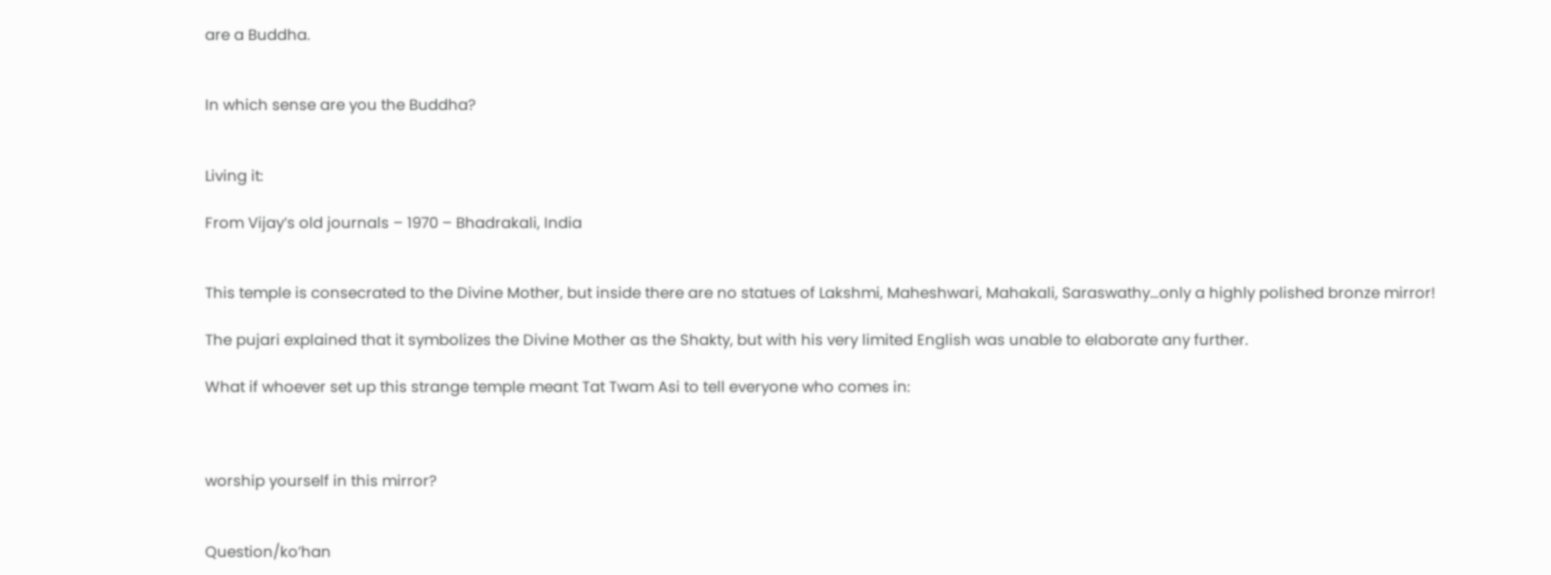are a Buddha.


In which sense are you the Buddha?


Living it:

From Vijay’s old journals – 1970 – Bhadrakali, India


This temple is consecrated to the Divine Mother, but inside there are no statues of Lakshmi, Maheshwari, Mahakali, Saraswathy…only a highly polished bronze mirror!

The pujari explained that it symbolizes the Divine Mother as the Shakty, but with his very limited English was unable to elaborate any further.

What if whoever set up this strange temple meant Tat Twam Asi to tell everyone who comes in:



worship yourself in this mirror?


Question/ko’han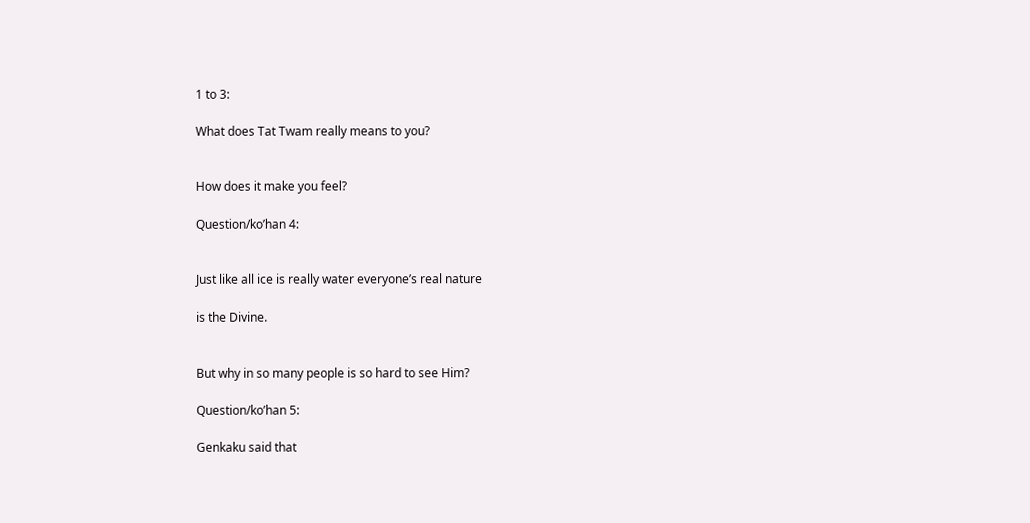1 to 3:

What does Tat Twam really means to you?


How does it make you feel?

Question/ko’han 4:


Just like all ice is really water everyone’s real nature

is the Divine.


But why in so many people is so hard to see Him?

Question/ko’han 5:

Genkaku said that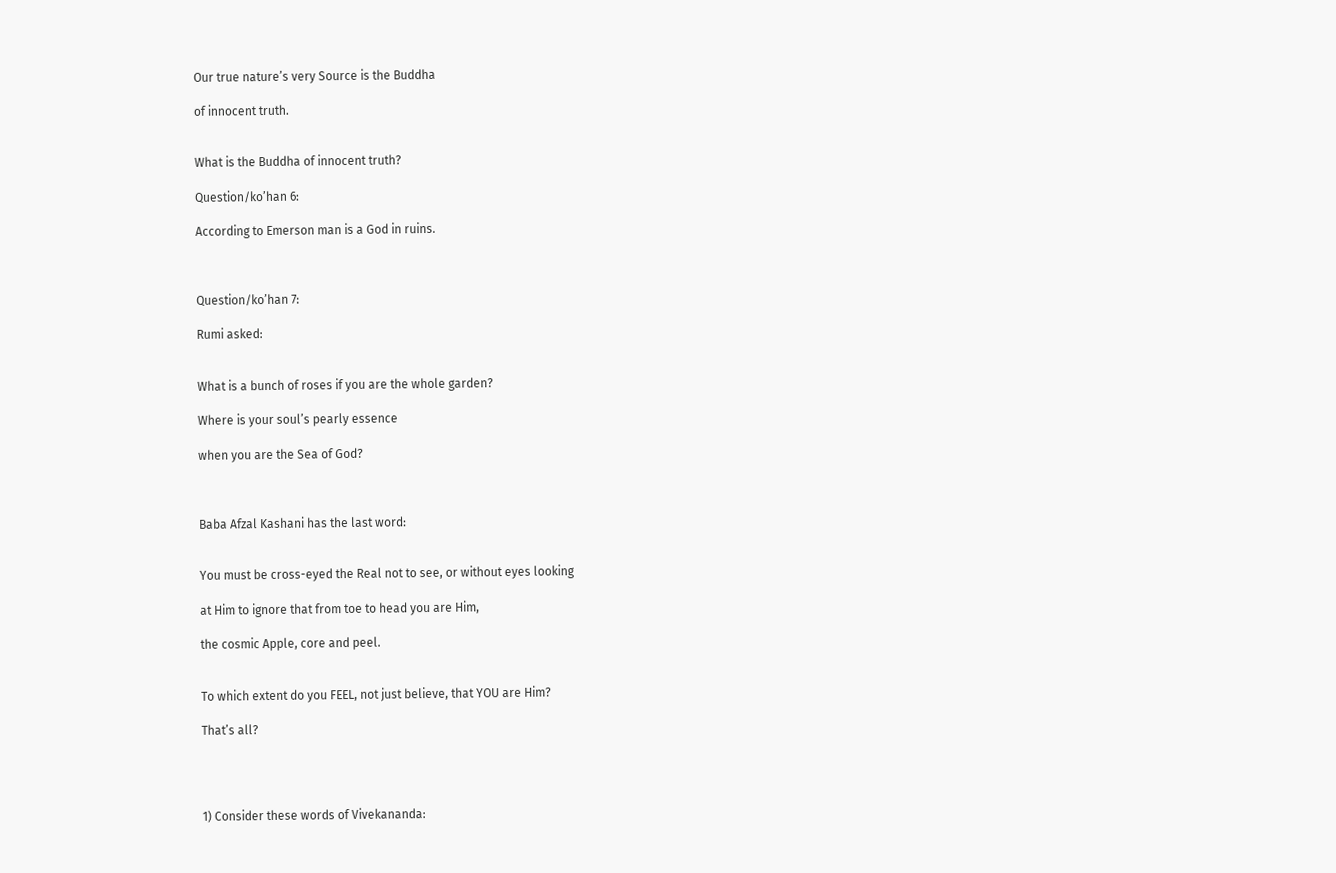Our true nature’s very Source is the Buddha

of innocent truth.


What is the Buddha of innocent truth?

Question/ko’han 6:

According to Emerson man is a God in ruins.



Question/ko’han 7:

Rumi asked:


What is a bunch of roses if you are the whole garden?

Where is your soul’s pearly essence

when you are the Sea of God?



Baba Afzal Kashani has the last word:


You must be cross-eyed the Real not to see, or without eyes looking

at Him to ignore that from toe to head you are Him,

the cosmic Apple, core and peel.


To which extent do you FEEL, not just believe, that YOU are Him?

That’s all?




1) Consider these words of Vivekananda: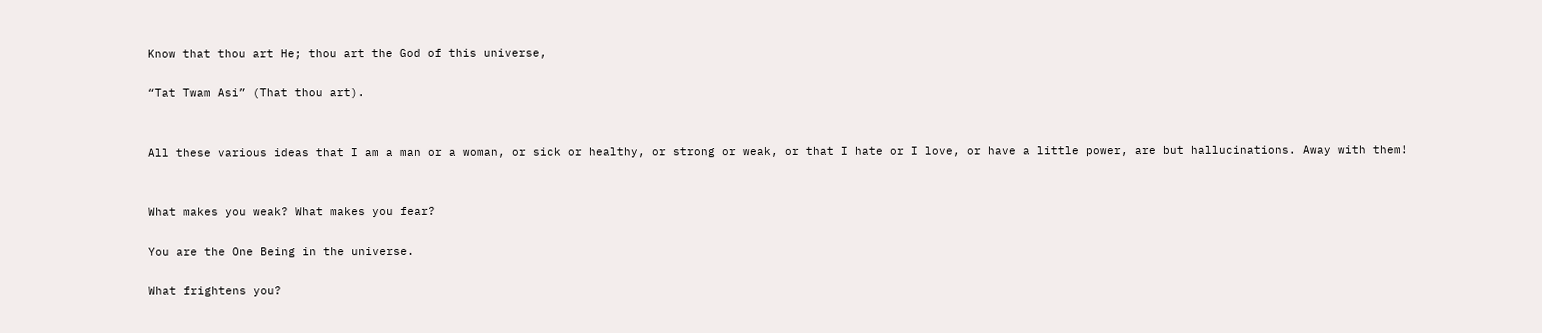Know that thou art He; thou art the God of this universe,

“Tat Twam Asi” (That thou art).


All these various ideas that I am a man or a woman, or sick or healthy, or strong or weak, or that I hate or I love, or have a little power, are but hallucinations. Away with them!


What makes you weak? What makes you fear?

You are the One Being in the universe.

What frightens you?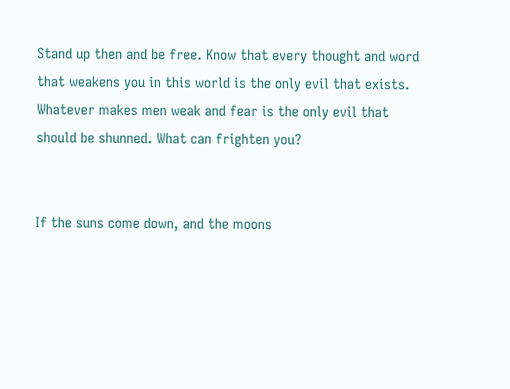Stand up then and be free. Know that every thought and word that weakens you in this world is the only evil that exists. Whatever makes men weak and fear is the only evil that should be shunned. What can frighten you?


If the suns come down, and the moons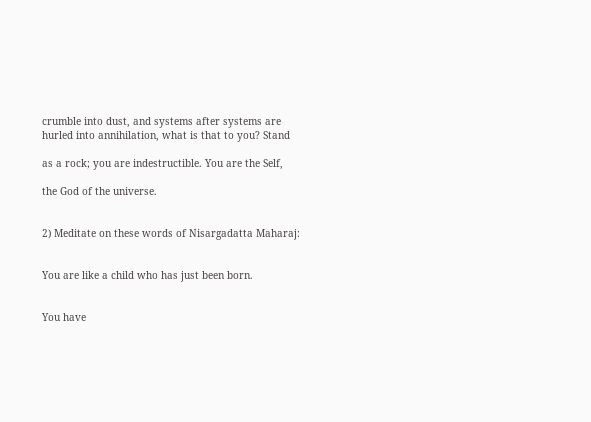crumble into dust, and systems after systems are hurled into annihilation, what is that to you? Stand

as a rock; you are indestructible. You are the Self,

the God of the universe.


2) Meditate on these words of Nisargadatta Maharaj:


You are like a child who has just been born.


You have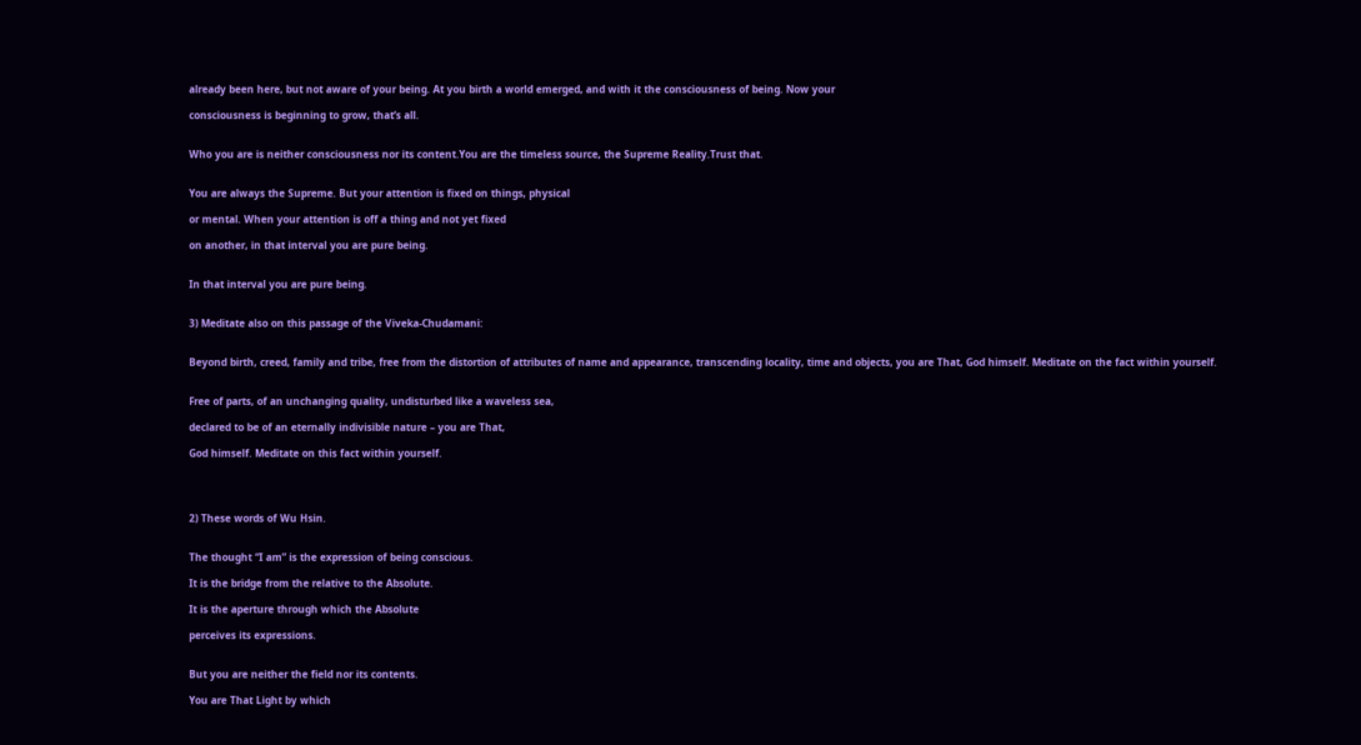already been here, but not aware of your being. At you birth a world emerged, and with it the consciousness of being. Now your

consciousness is beginning to grow, that’s all.


Who you are is neither consciousness nor its content.You are the timeless source, the Supreme Reality.Trust that.


You are always the Supreme. But your attention is fixed on things, physical

or mental. When your attention is off a thing and not yet fixed

on another, in that interval you are pure being.


In that interval you are pure being.


3) Meditate also on this passage of the Viveka-Chudamani:


Beyond birth, creed, family and tribe, free from the distortion of attributes of name and appearance, transcending locality, time and objects, you are That, God himself. Meditate on the fact within yourself.


Free of parts, of an unchanging quality, undisturbed like a waveless sea,

declared to be of an eternally indivisible nature – you are That,

God himself. Meditate on this fact within yourself.




2) These words of Wu Hsin.


The thought “I am” is the expression of being conscious.

It is the bridge from the relative to the Absolute.

It is the aperture through which the Absolute

perceives its expressions.


But you are neither the field nor its contents.

You are That Light by which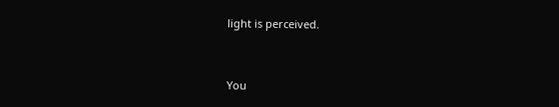light is perceived.


You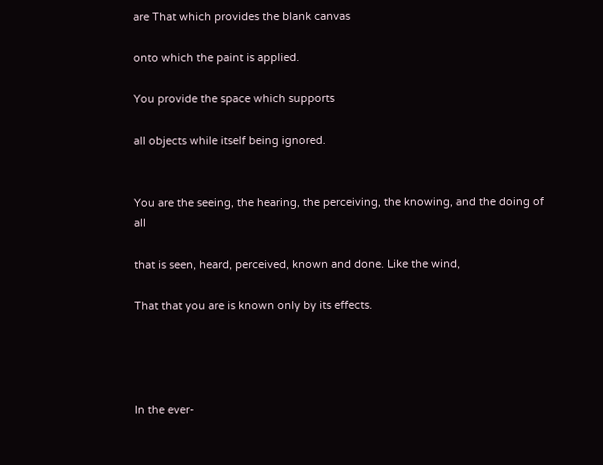are That which provides the blank canvas

onto which the paint is applied.

You provide the space which supports

all objects while itself being ignored.


You are the seeing, the hearing, the perceiving, the knowing, and the doing of all

that is seen, heard, perceived, known and done. Like the wind,

That that you are is known only by its effects.




In the ever-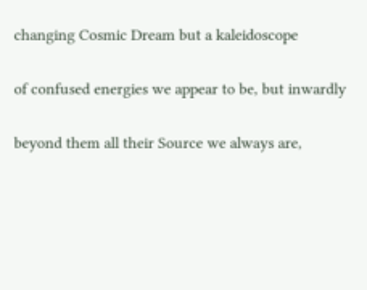changing Cosmic Dream but a kaleidoscope

of confused energies we appear to be, but inwardly

beyond them all their Source we always are,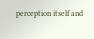perception itself and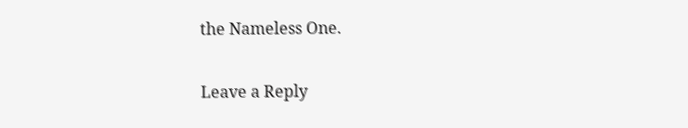the Nameless One.

Leave a Reply